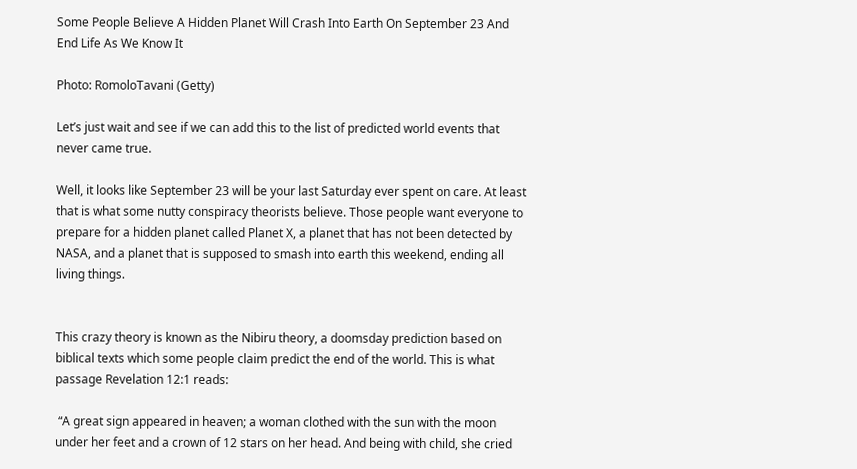Some People Believe A Hidden Planet Will Crash Into Earth On September 23 And End Life As We Know It

Photo: RomoloTavani (Getty)

Let’s just wait and see if we can add this to the list of predicted world events that never came true.

Well, it looks like September 23 will be your last Saturday ever spent on care. At least that is what some nutty conspiracy theorists believe. Those people want everyone to prepare for a hidden planet called Planet X, a planet that has not been detected by NASA, and a planet that is supposed to smash into earth this weekend, ending all living things.


This crazy theory is known as the Nibiru theory, a doomsday prediction based on biblical texts which some people claim predict the end of the world. This is what passage Revelation 12:1 reads:

 “A great sign appeared in heaven; a woman clothed with the sun with the moon under her feet and a crown of 12 stars on her head. And being with child, she cried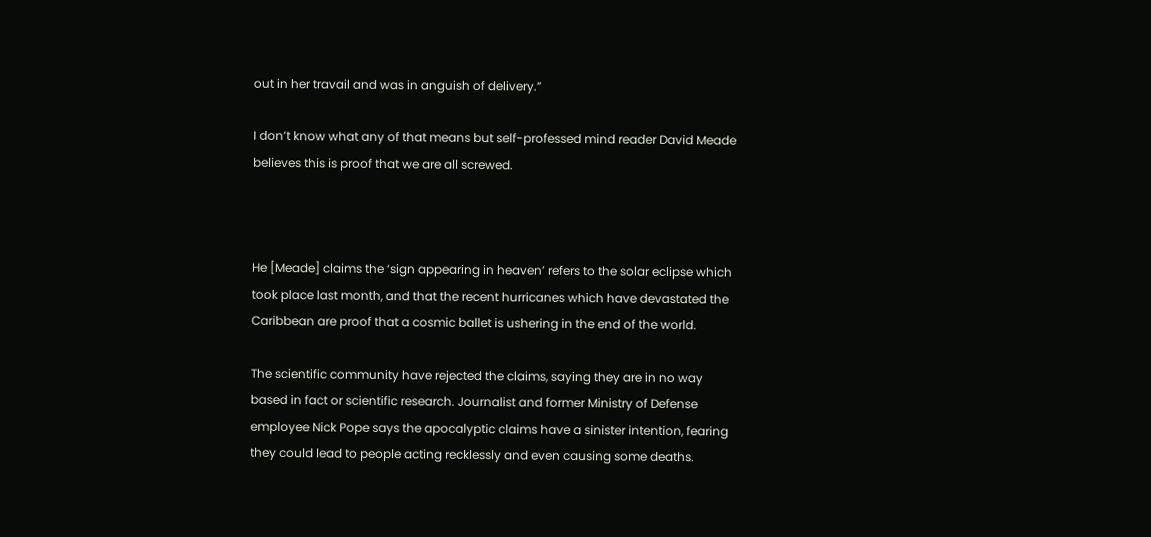out in her travail and was in anguish of delivery.”

I don’t know what any of that means but self-professed mind reader David Meade believes this is proof that we are all screwed.



He [Meade] claims the ‘sign appearing in heaven’ refers to the solar eclipse which took place last month, and that the recent hurricanes which have devastated the Caribbean are proof that a cosmic ballet is ushering in the end of the world.

The scientific community have rejected the claims, saying they are in no way based in fact or scientific research. Journalist and former Ministry of Defense employee Nick Pope says the apocalyptic claims have a sinister intention, fearing they could lead to people acting recklessly and even causing some deaths.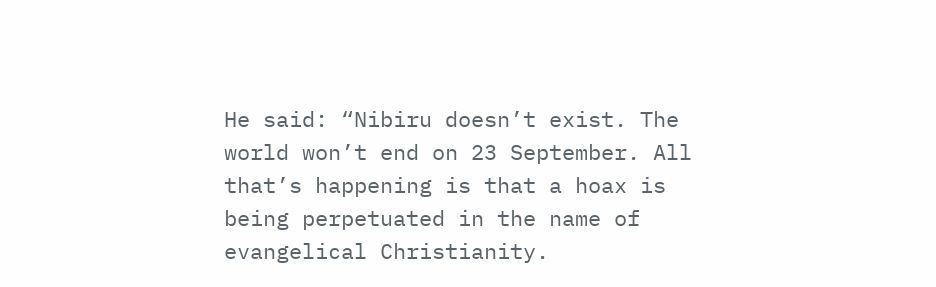He said: “Nibiru doesn’t exist. The world won’t end on 23 September. All that’s happening is that a hoax is being perpetuated in the name of evangelical Christianity.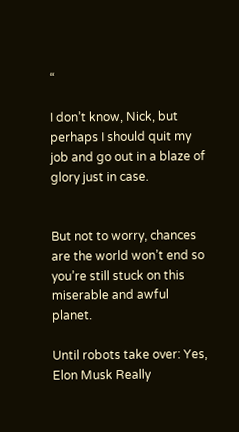“

I don’t know, Nick, but perhaps I should quit my job and go out in a blaze of glory just in case.


But not to worry, chances are the world won’t end so you’re still stuck on this miserable and awful planet.

Until robots take over: Yes, Elon Musk Really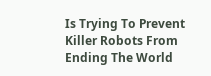Is Trying To Prevent Killer Robots From Ending The World